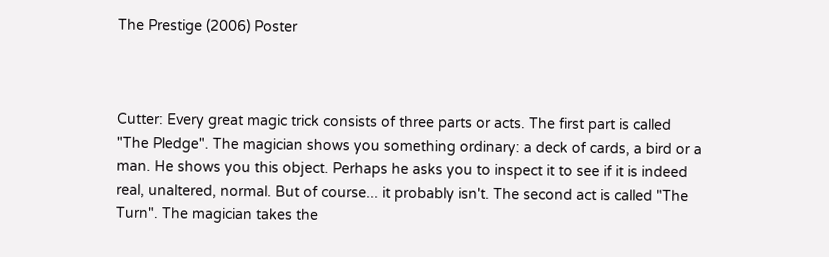The Prestige (2006) Poster



Cutter: Every great magic trick consists of three parts or acts. The first part is called "The Pledge". The magician shows you something ordinary: a deck of cards, a bird or a man. He shows you this object. Perhaps he asks you to inspect it to see if it is indeed real, unaltered, normal. But of course... it probably isn't. The second act is called "The Turn". The magician takes the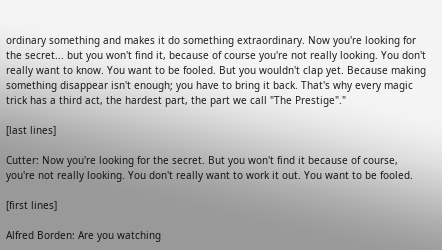ordinary something and makes it do something extraordinary. Now you're looking for the secret... but you won't find it, because of course you're not really looking. You don't really want to know. You want to be fooled. But you wouldn't clap yet. Because making something disappear isn't enough; you have to bring it back. That's why every magic trick has a third act, the hardest part, the part we call "The Prestige"."

[last lines]

Cutter: Now you're looking for the secret. But you won't find it because of course, you're not really looking. You don't really want to work it out. You want to be fooled.

[first lines]

Alfred Borden: Are you watching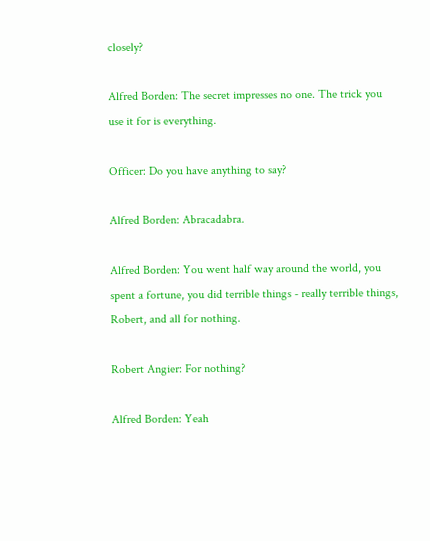closely?

Alfred Borden: The secret impresses no one. The trick you use it for is everything.

Officer: Do you have anything to say?

Alfred Borden: Abracadabra.

Alfred Borden: You went half way around the world, you spent a fortune, you did terrible things - really terrible things, Robert, and all for nothing.

Robert Angier: For nothing?

Alfred Borden: Yeah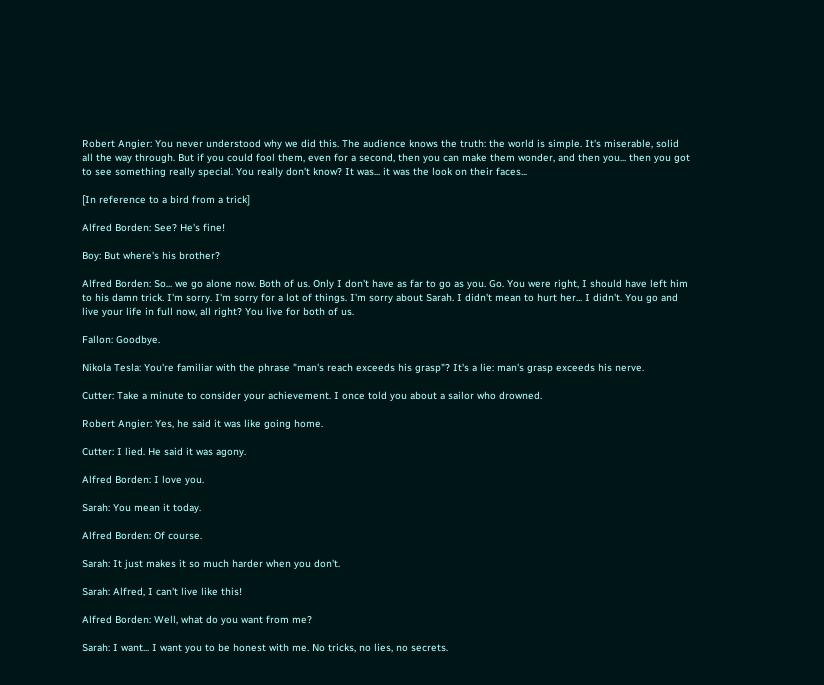Robert Angier: You never understood why we did this. The audience knows the truth: the world is simple. It's miserable, solid all the way through. But if you could fool them, even for a second, then you can make them wonder, and then you... then you got to see something really special. You really don't know? It was... it was the look on their faces...

[In reference to a bird from a trick]

Alfred Borden: See? He's fine!

Boy: But where's his brother?

Alfred Borden: So... we go alone now. Both of us. Only I don't have as far to go as you. Go. You were right, I should have left him to his damn trick. I'm sorry. I'm sorry for a lot of things. I'm sorry about Sarah. I didn't mean to hurt her... I didn't. You go and live your life in full now, all right? You live for both of us.

Fallon: Goodbye.

Nikola Tesla: You're familiar with the phrase "man's reach exceeds his grasp"? It's a lie: man's grasp exceeds his nerve.

Cutter: Take a minute to consider your achievement. I once told you about a sailor who drowned.

Robert Angier: Yes, he said it was like going home.

Cutter: I lied. He said it was agony.

Alfred Borden: I love you.

Sarah: You mean it today.

Alfred Borden: Of course.

Sarah: It just makes it so much harder when you don't.

Sarah: Alfred, I can't live like this!

Alfred Borden: Well, what do you want from me?

Sarah: I want... I want you to be honest with me. No tricks, no lies, no secrets.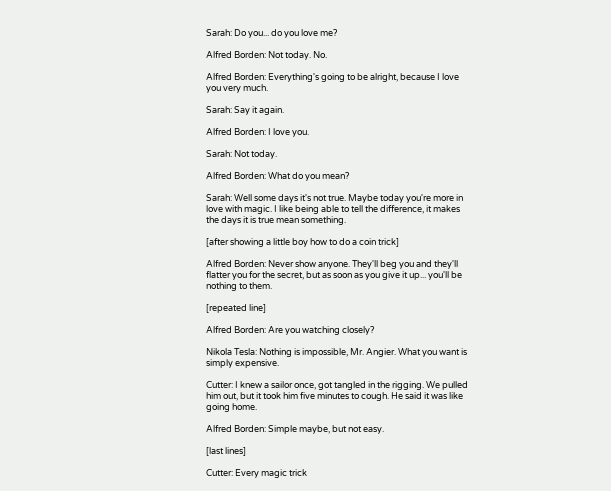Sarah: Do you... do you love me?

Alfred Borden: Not today. No.

Alfred Borden: Everything's going to be alright, because I love you very much.

Sarah: Say it again.

Alfred Borden: I love you.

Sarah: Not today.

Alfred Borden: What do you mean?

Sarah: Well some days it's not true. Maybe today you're more in love with magic. I like being able to tell the difference, it makes the days it is true mean something.

[after showing a little boy how to do a coin trick]

Alfred Borden: Never show anyone. They'll beg you and they'll flatter you for the secret, but as soon as you give it up... you'll be nothing to them.

[repeated line]

Alfred Borden: Are you watching closely?

Nikola Tesla: Nothing is impossible, Mr. Angier. What you want is simply expensive.

Cutter: I knew a sailor once, got tangled in the rigging. We pulled him out, but it took him five minutes to cough. He said it was like going home.

Alfred Borden: Simple maybe, but not easy.

[last lines]

Cutter: Every magic trick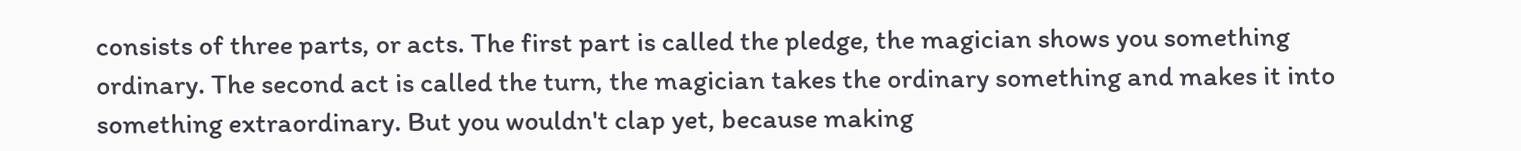consists of three parts, or acts. The first part is called the pledge, the magician shows you something ordinary. The second act is called the turn, the magician takes the ordinary something and makes it into something extraordinary. But you wouldn't clap yet, because making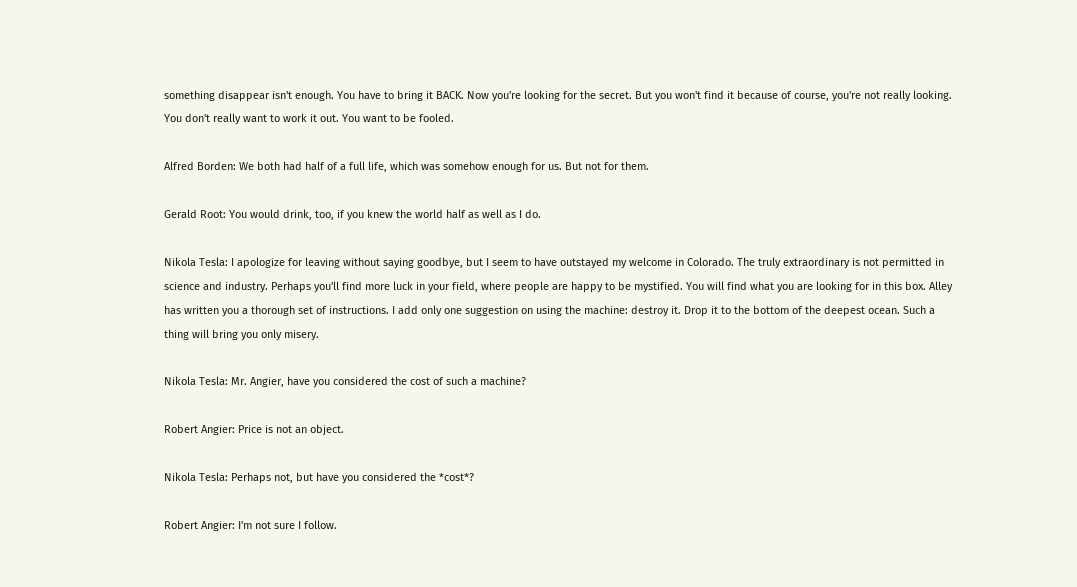something disappear isn't enough. You have to bring it BACK. Now you're looking for the secret. But you won't find it because of course, you're not really looking. You don't really want to work it out. You want to be fooled.

Alfred Borden: We both had half of a full life, which was somehow enough for us. But not for them.

Gerald Root: You would drink, too, if you knew the world half as well as I do.

Nikola Tesla: I apologize for leaving without saying goodbye, but I seem to have outstayed my welcome in Colorado. The truly extraordinary is not permitted in science and industry. Perhaps you'll find more luck in your field, where people are happy to be mystified. You will find what you are looking for in this box. Alley has written you a thorough set of instructions. I add only one suggestion on using the machine: destroy it. Drop it to the bottom of the deepest ocean. Such a thing will bring you only misery.

Nikola Tesla: Mr. Angier, have you considered the cost of such a machine?

Robert Angier: Price is not an object.

Nikola Tesla: Perhaps not, but have you considered the *cost*?

Robert Angier: I'm not sure I follow.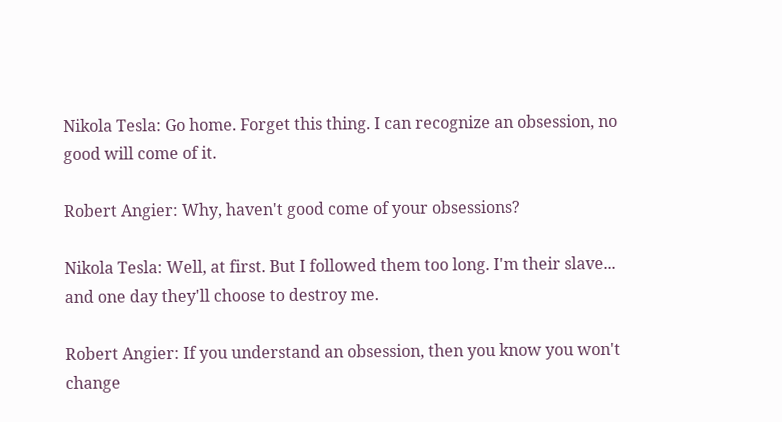Nikola Tesla: Go home. Forget this thing. I can recognize an obsession, no good will come of it.

Robert Angier: Why, haven't good come of your obsessions?

Nikola Tesla: Well, at first. But I followed them too long. I'm their slave... and one day they'll choose to destroy me.

Robert Angier: If you understand an obsession, then you know you won't change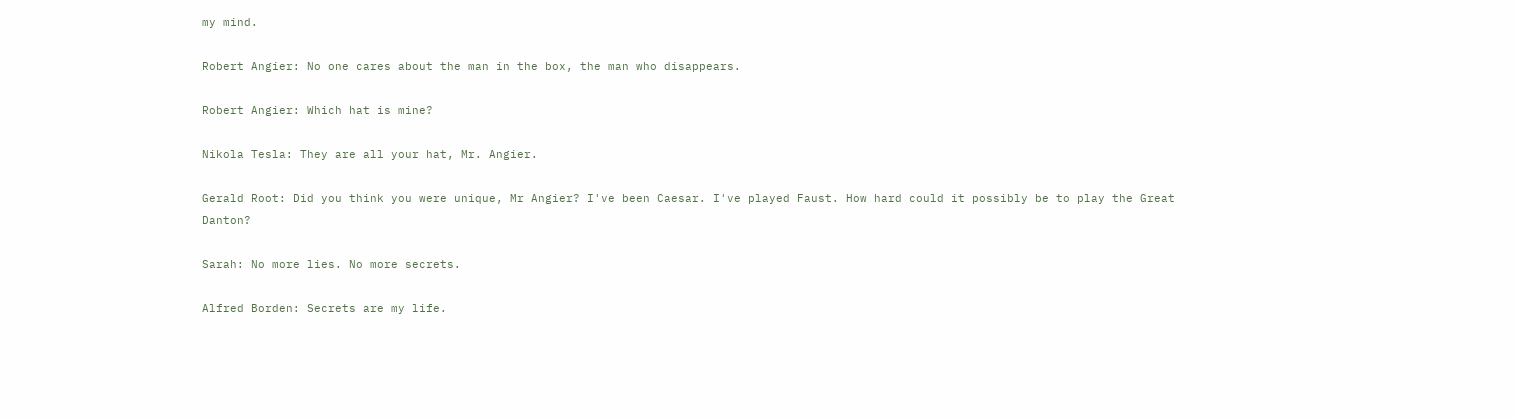my mind.

Robert Angier: No one cares about the man in the box, the man who disappears.

Robert Angier: Which hat is mine?

Nikola Tesla: They are all your hat, Mr. Angier.

Gerald Root: Did you think you were unique, Mr Angier? I've been Caesar. I've played Faust. How hard could it possibly be to play the Great Danton?

Sarah: No more lies. No more secrets.

Alfred Borden: Secrets are my life.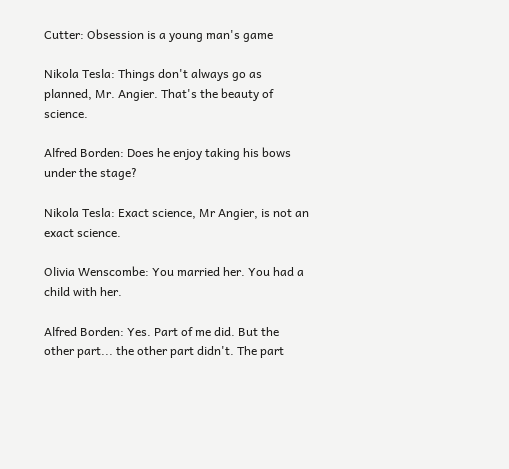Cutter: Obsession is a young man's game

Nikola Tesla: Things don't always go as planned, Mr. Angier. That's the beauty of science.

Alfred Borden: Does he enjoy taking his bows under the stage?

Nikola Tesla: Exact science, Mr Angier, is not an exact science.

Olivia Wenscombe: You married her. You had a child with her.

Alfred Borden: Yes. Part of me did. But the other part... the other part didn't. The part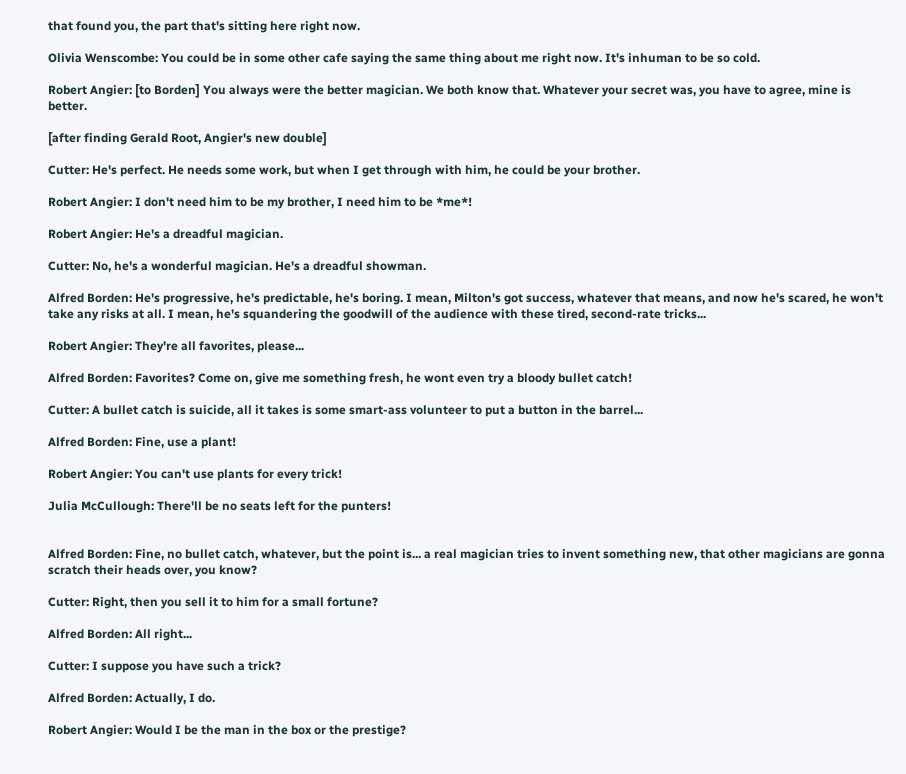that found you, the part that's sitting here right now.

Olivia Wenscombe: You could be in some other cafe saying the same thing about me right now. It's inhuman to be so cold.

Robert Angier: [to Borden] You always were the better magician. We both know that. Whatever your secret was, you have to agree, mine is better.

[after finding Gerald Root, Angier's new double]

Cutter: He's perfect. He needs some work, but when I get through with him, he could be your brother.

Robert Angier: I don't need him to be my brother, I need him to be *me*!

Robert Angier: He's a dreadful magician.

Cutter: No, he's a wonderful magician. He's a dreadful showman.

Alfred Borden: He's progressive, he's predictable, he's boring. I mean, Milton's got success, whatever that means, and now he's scared, he won't take any risks at all. I mean, he's squandering the goodwill of the audience with these tired, second-rate tricks...

Robert Angier: They're all favorites, please...

Alfred Borden: Favorites? Come on, give me something fresh, he wont even try a bloody bullet catch!

Cutter: A bullet catch is suicide, all it takes is some smart-ass volunteer to put a button in the barrel...

Alfred Borden: Fine, use a plant!

Robert Angier: You can't use plants for every trick!

Julia McCullough: There'll be no seats left for the punters!


Alfred Borden: Fine, no bullet catch, whatever, but the point is... a real magician tries to invent something new, that other magicians are gonna scratch their heads over, you know?

Cutter: Right, then you sell it to him for a small fortune?

Alfred Borden: All right...

Cutter: I suppose you have such a trick?

Alfred Borden: Actually, I do.

Robert Angier: Would I be the man in the box or the prestige?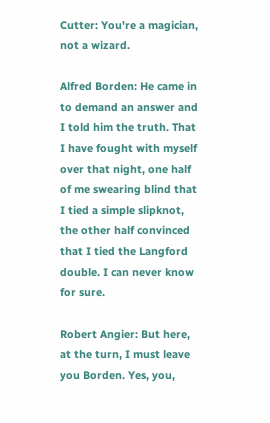Cutter: You're a magician, not a wizard.

Alfred Borden: He came in to demand an answer and I told him the truth. That I have fought with myself over that night, one half of me swearing blind that I tied a simple slipknot, the other half convinced that I tied the Langford double. I can never know for sure.

Robert Angier: But here, at the turn, I must leave you Borden. Yes, you,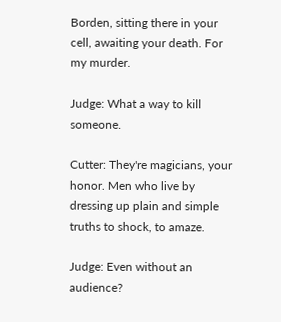Borden, sitting there in your cell, awaiting your death. For my murder.

Judge: What a way to kill someone.

Cutter: They're magicians, your honor. Men who live by dressing up plain and simple truths to shock, to amaze.

Judge: Even without an audience?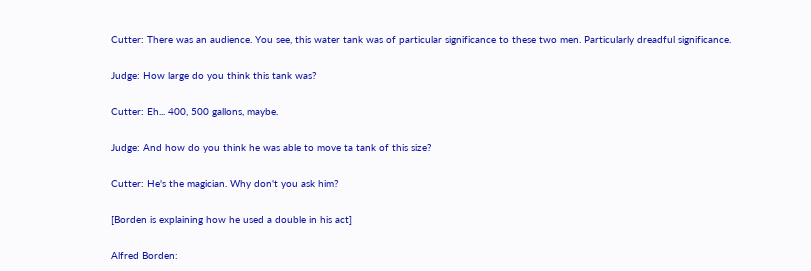Cutter: There was an audience. You see, this water tank was of particular significance to these two men. Particularly dreadful significance.

Judge: How large do you think this tank was?

Cutter: Eh... 400, 500 gallons, maybe.

Judge: And how do you think he was able to move ta tank of this size?

Cutter: He's the magician. Why don't you ask him?

[Borden is explaining how he used a double in his act]

Alfred Borden: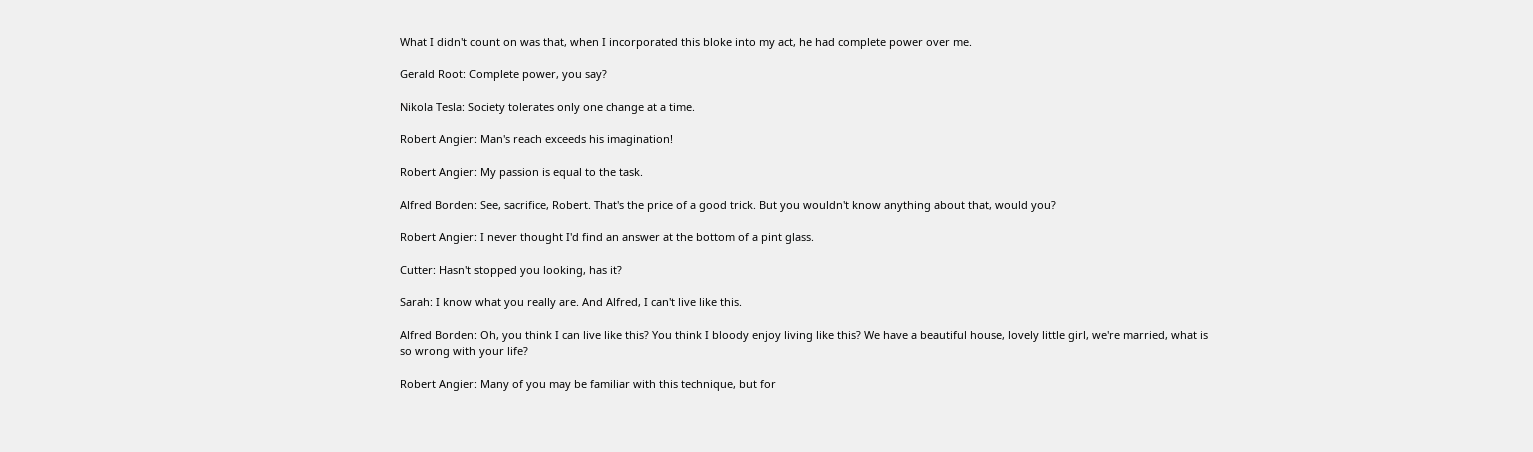What I didn't count on was that, when I incorporated this bloke into my act, he had complete power over me.

Gerald Root: Complete power, you say?

Nikola Tesla: Society tolerates only one change at a time.

Robert Angier: Man's reach exceeds his imagination!

Robert Angier: My passion is equal to the task.

Alfred Borden: See, sacrifice, Robert. That's the price of a good trick. But you wouldn't know anything about that, would you?

Robert Angier: I never thought I'd find an answer at the bottom of a pint glass.

Cutter: Hasn't stopped you looking, has it?

Sarah: I know what you really are. And Alfred, I can't live like this.

Alfred Borden: Oh, you think I can live like this? You think I bloody enjoy living like this? We have a beautiful house, lovely little girl, we're married, what is so wrong with your life?

Robert Angier: Many of you may be familiar with this technique, but for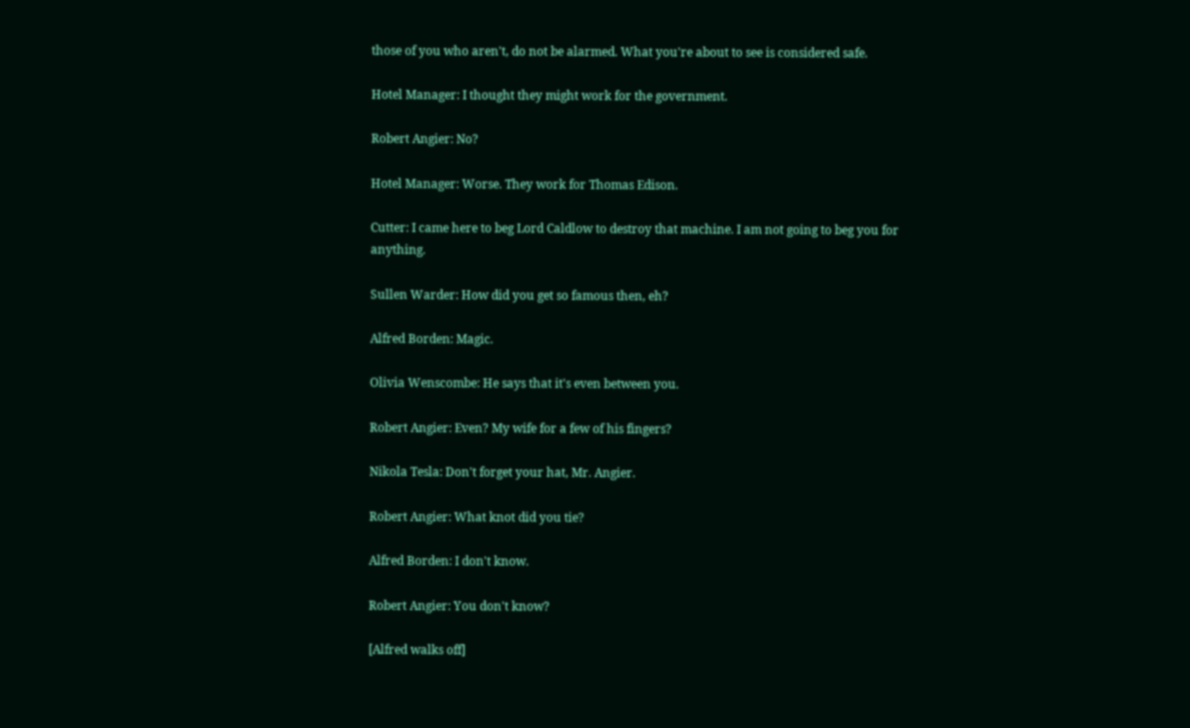those of you who aren't, do not be alarmed. What you're about to see is considered safe.

Hotel Manager: I thought they might work for the government.

Robert Angier: No?

Hotel Manager: Worse. They work for Thomas Edison.

Cutter: I came here to beg Lord Caldlow to destroy that machine. I am not going to beg you for anything.

Sullen Warder: How did you get so famous then, eh?

Alfred Borden: Magic.

Olivia Wenscombe: He says that it's even between you.

Robert Angier: Even? My wife for a few of his fingers?

Nikola Tesla: Don't forget your hat, Mr. Angier.

Robert Angier: What knot did you tie?

Alfred Borden: I don't know.

Robert Angier: You don't know?

[Alfred walks off]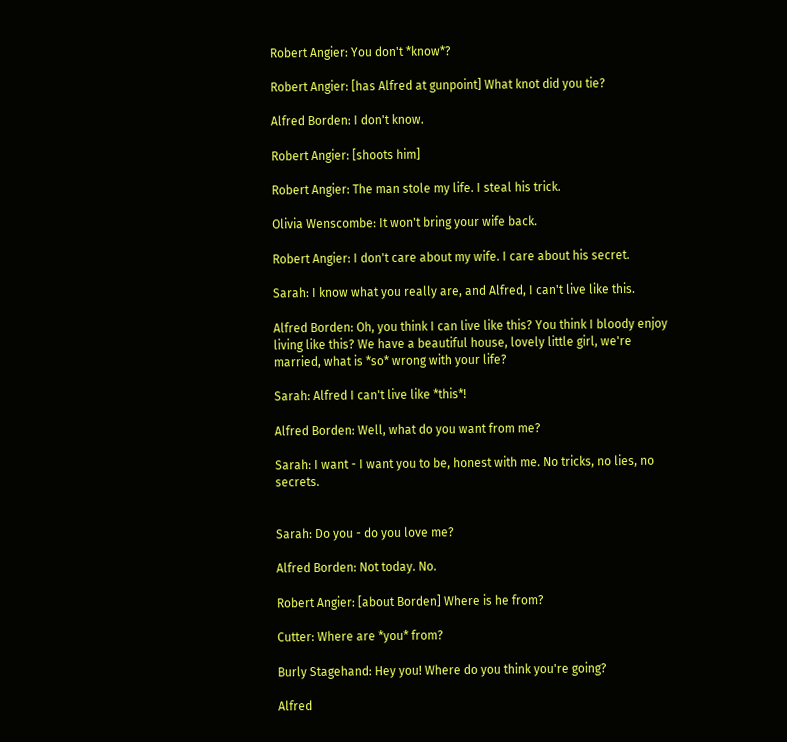Robert Angier: You don't *know*?

Robert Angier: [has Alfred at gunpoint] What knot did you tie?

Alfred Borden: I don't know.

Robert Angier: [shoots him]

Robert Angier: The man stole my life. I steal his trick.

Olivia Wenscombe: It won't bring your wife back.

Robert Angier: I don't care about my wife. I care about his secret.

Sarah: I know what you really are, and Alfred, I can't live like this.

Alfred Borden: Oh, you think I can live like this? You think I bloody enjoy living like this? We have a beautiful house, lovely little girl, we're married, what is *so* wrong with your life?

Sarah: Alfred I can't live like *this*!

Alfred Borden: Well, what do you want from me?

Sarah: I want - I want you to be, honest with me. No tricks, no lies, no secrets.


Sarah: Do you - do you love me?

Alfred Borden: Not today. No.

Robert Angier: [about Borden] Where is he from?

Cutter: Where are *you* from?

Burly Stagehand: Hey you! Where do you think you're going?

Alfred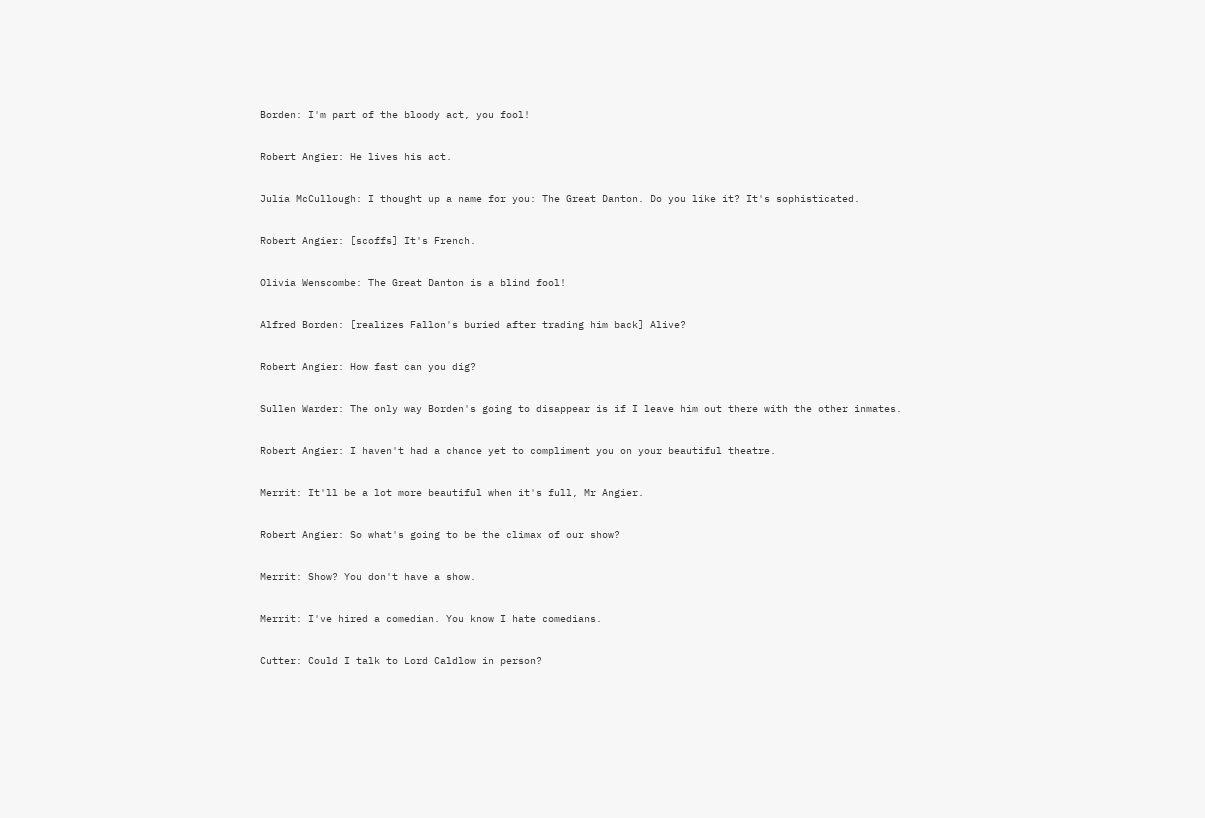Borden: I'm part of the bloody act, you fool!

Robert Angier: He lives his act.

Julia McCullough: I thought up a name for you: The Great Danton. Do you like it? It's sophisticated.

Robert Angier: [scoffs] It's French.

Olivia Wenscombe: The Great Danton is a blind fool!

Alfred Borden: [realizes Fallon's buried after trading him back] Alive?

Robert Angier: How fast can you dig?

Sullen Warder: The only way Borden's going to disappear is if I leave him out there with the other inmates.

Robert Angier: I haven't had a chance yet to compliment you on your beautiful theatre.

Merrit: It'll be a lot more beautiful when it's full, Mr Angier.

Robert Angier: So what's going to be the climax of our show?

Merrit: Show? You don't have a show.

Merrit: I've hired a comedian. You know I hate comedians.

Cutter: Could I talk to Lord Caldlow in person?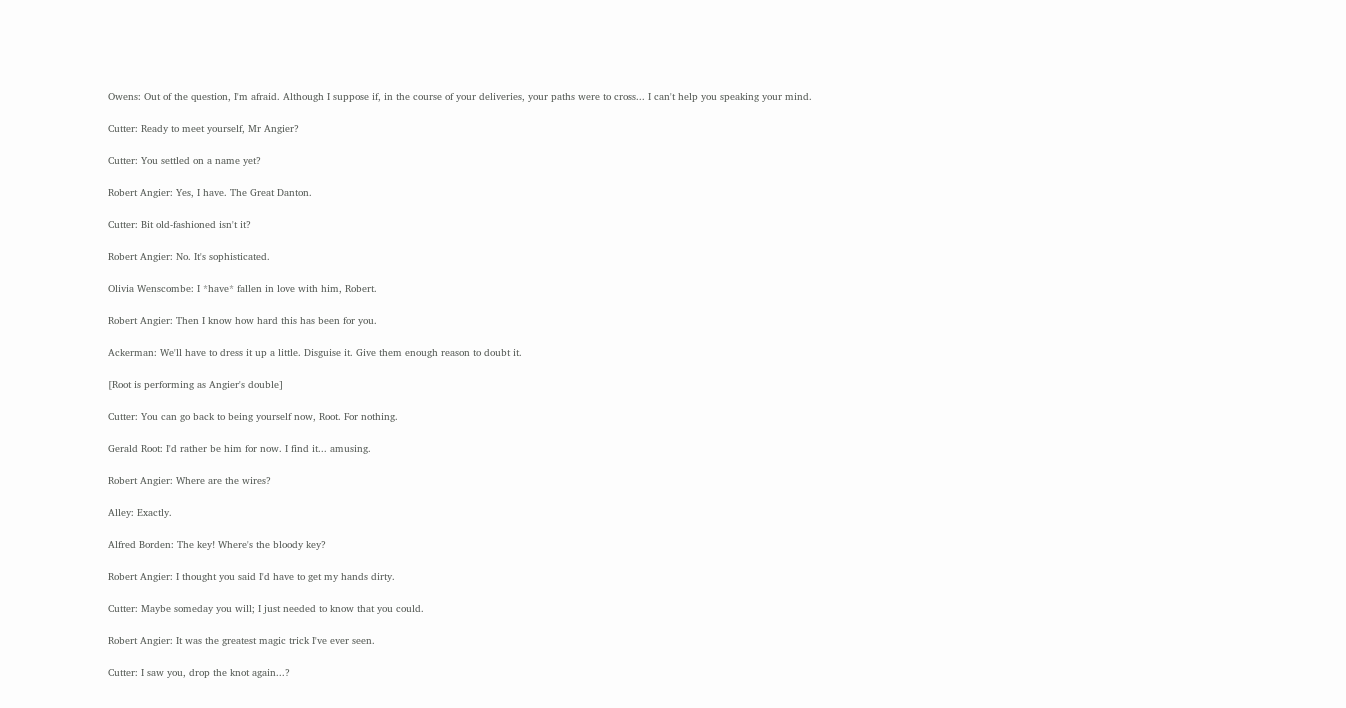Owens: Out of the question, I'm afraid. Although I suppose if, in the course of your deliveries, your paths were to cross... I can't help you speaking your mind.

Cutter: Ready to meet yourself, Mr Angier?

Cutter: You settled on a name yet?

Robert Angier: Yes, I have. The Great Danton.

Cutter: Bit old-fashioned isn't it?

Robert Angier: No. It's sophisticated.

Olivia Wenscombe: I *have* fallen in love with him, Robert.

Robert Angier: Then I know how hard this has been for you.

Ackerman: We'll have to dress it up a little. Disguise it. Give them enough reason to doubt it.

[Root is performing as Angier's double]

Cutter: You can go back to being yourself now, Root. For nothing.

Gerald Root: I'd rather be him for now. I find it... amusing.

Robert Angier: Where are the wires?

Alley: Exactly.

Alfred Borden: The key! Where's the bloody key?

Robert Angier: I thought you said I'd have to get my hands dirty.

Cutter: Maybe someday you will; I just needed to know that you could.

Robert Angier: It was the greatest magic trick I've ever seen.

Cutter: I saw you, drop the knot again...?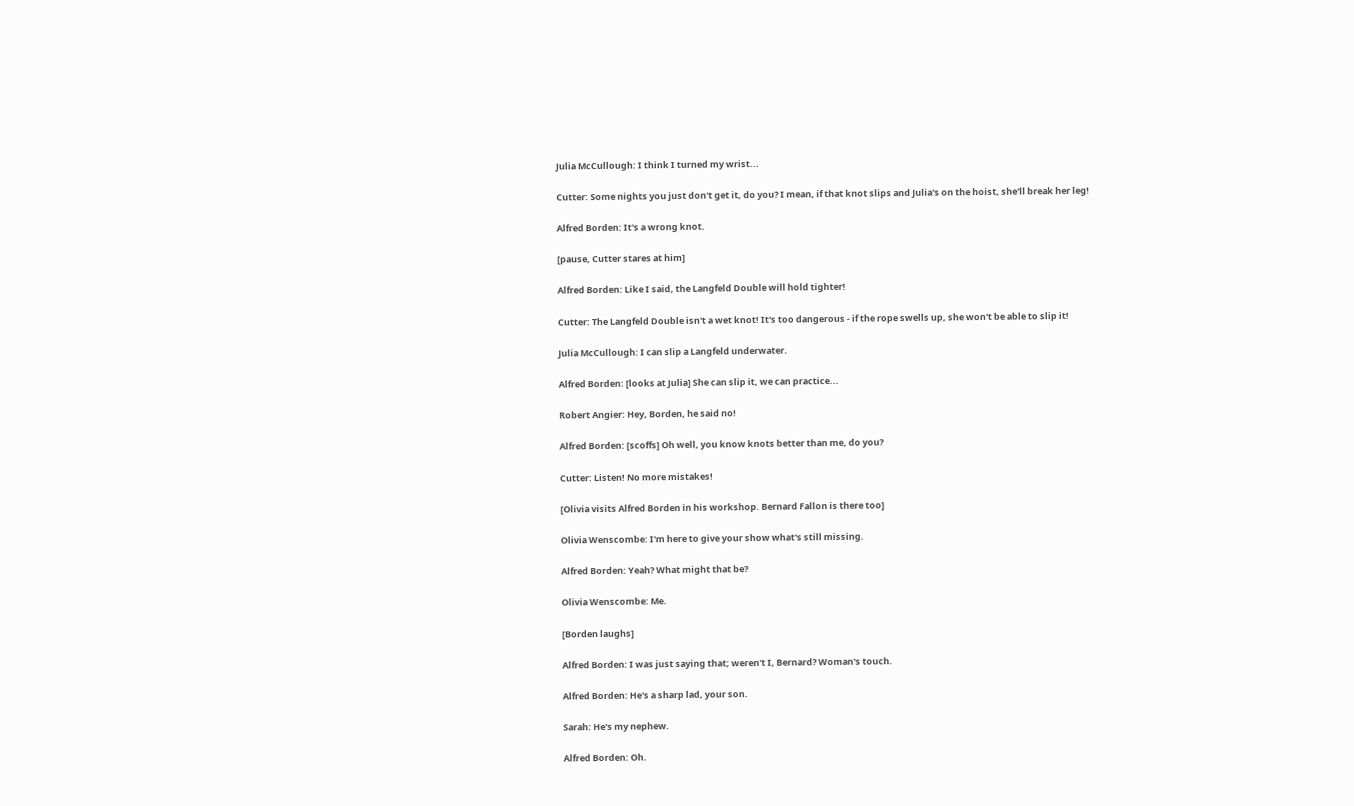Julia McCullough: I think I turned my wrist...

Cutter: Some nights you just don't get it, do you? I mean, if that knot slips and Julia's on the hoist, she'll break her leg!

Alfred Borden: It's a wrong knot.

[pause, Cutter stares at him]

Alfred Borden: Like I said, the Langfeld Double will hold tighter!

Cutter: The Langfeld Double isn't a wet knot! It's too dangerous - if the rope swells up, she won't be able to slip it!

Julia McCullough: I can slip a Langfeld underwater.

Alfred Borden: [looks at Julia] She can slip it, we can practice...

Robert Angier: Hey, Borden, he said no!

Alfred Borden: [scoffs] Oh well, you know knots better than me, do you?

Cutter: Listen! No more mistakes!

[Olivia visits Alfred Borden in his workshop. Bernard Fallon is there too]

Olivia Wenscombe: I'm here to give your show what's still missing.

Alfred Borden: Yeah? What might that be?

Olivia Wenscombe: Me.

[Borden laughs]

Alfred Borden: I was just saying that; weren't I, Bernard? Woman's touch.

Alfred Borden: He's a sharp lad, your son.

Sarah: He's my nephew.

Alfred Borden: Oh.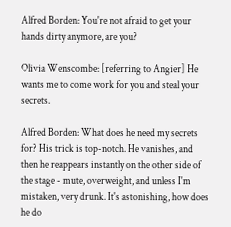Alfred Borden: You're not afraid to get your hands dirty anymore, are you?

Olivia Wenscombe: [referring to Angier] He wants me to come work for you and steal your secrets.

Alfred Borden: What does he need my secrets for? His trick is top-notch. He vanishes, and then he reappears instantly on the other side of the stage - mute, overweight, and unless I'm mistaken, very drunk. It's astonishing, how does he do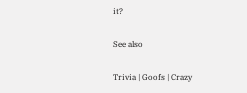it?

See also

Trivia | Goofs | Crazy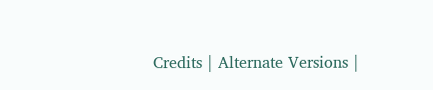Credits | Alternate Versions |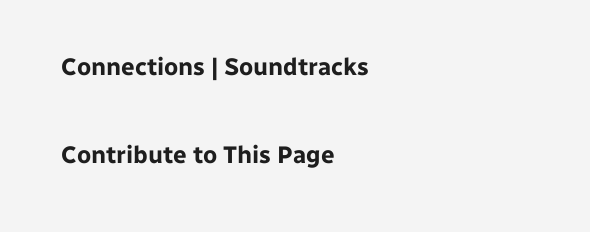Connections | Soundtracks

Contribute to This Page